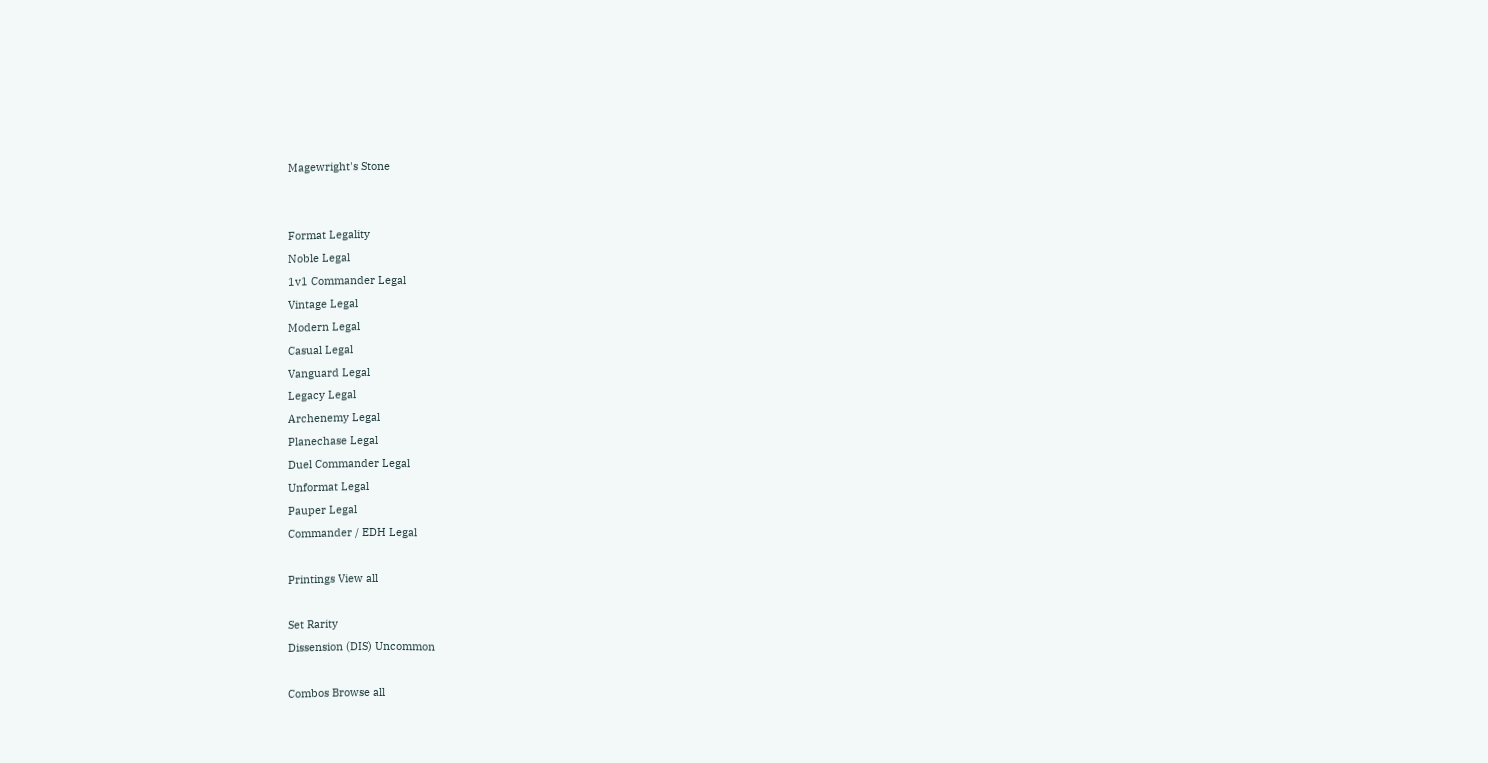Magewright's Stone


Format Legality
Noble Legal
1v1 Commander Legal
Vintage Legal
Modern Legal
Casual Legal
Vanguard Legal
Legacy Legal
Archenemy Legal
Planechase Legal
Duel Commander Legal
Unformat Legal
Pauper Legal
Commander / EDH Legal

Printings View all

Set Rarity
Dissension (DIS) Uncommon

Combos Browse all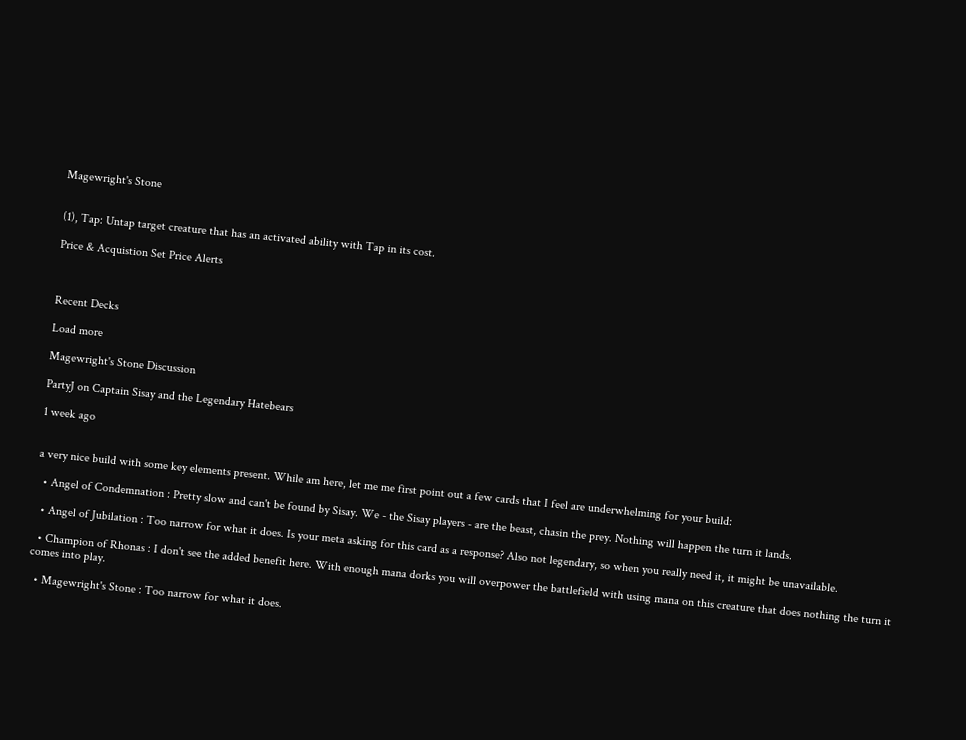Magewright's Stone


(1), Tap: Untap target creature that has an activated ability with Tap in its cost.

Price & Acquistion Set Price Alerts



Recent Decks

Load more

Magewright's Stone Discussion

PartyJ on Captain Sisay and the Legendary Hatebears

1 week ago


a very nice build with some key elements present. While am here, let me me first point out a few cards that I feel are underwhelming for your build:

  • Angel of Condemnation : Pretty slow and can't be found by Sisay. We - the Sisay players - are the beast, chasin the prey. Nothing will happen the turn it lands.

  • Angel of Jubilation : Too narrow for what it does. Is your meta asking for this card as a response? Also not legendary, so when you really need it, it might be unavailable.

  • Champion of Rhonas : I don't see the added benefit here. With enough mana dorks you will overpower the battlefield with using mana on this creature that does nothing the turn it comes into play.

  • Magewright's Stone : Too narrow for what it does.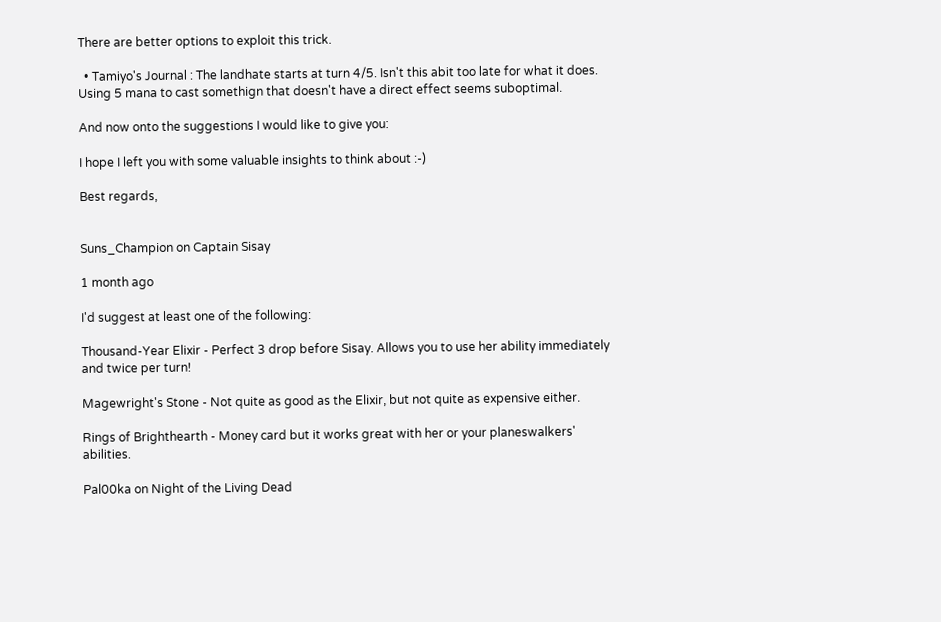There are better options to exploit this trick.

  • Tamiyo's Journal : The landhate starts at turn 4/5. Isn't this abit too late for what it does. Using 5 mana to cast somethign that doesn't have a direct effect seems suboptimal.

And now onto the suggestions I would like to give you:

I hope I left you with some valuable insights to think about :-)

Best regards,


Suns_Champion on Captain Sisay

1 month ago

I'd suggest at least one of the following:

Thousand-Year Elixir - Perfect 3 drop before Sisay. Allows you to use her ability immediately and twice per turn!

Magewright's Stone - Not quite as good as the Elixir, but not quite as expensive either.

Rings of Brighthearth - Money card but it works great with her or your planeswalkers' abilities.

Pal00ka on Night of the Living Dead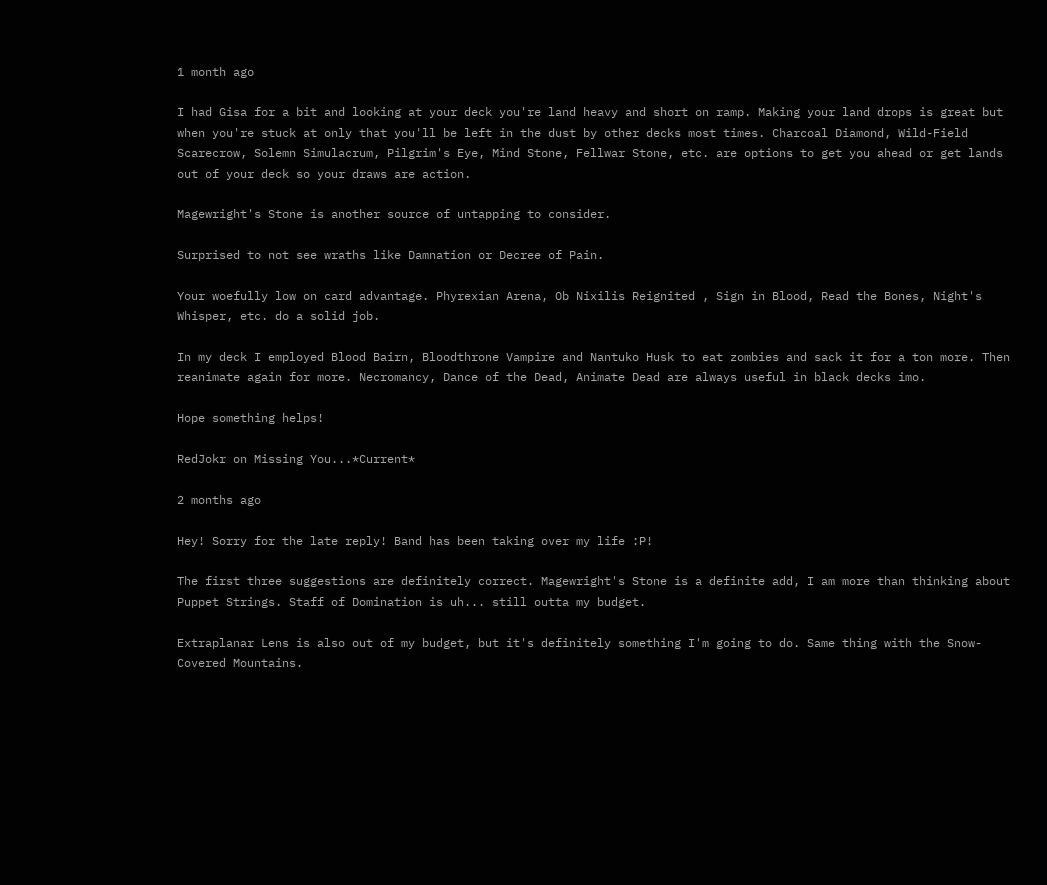1 month ago

I had Gisa for a bit and looking at your deck you're land heavy and short on ramp. Making your land drops is great but when you're stuck at only that you'll be left in the dust by other decks most times. Charcoal Diamond, Wild-Field Scarecrow, Solemn Simulacrum, Pilgrim's Eye, Mind Stone, Fellwar Stone, etc. are options to get you ahead or get lands out of your deck so your draws are action.

Magewright's Stone is another source of untapping to consider.

Surprised to not see wraths like Damnation or Decree of Pain.

Your woefully low on card advantage. Phyrexian Arena, Ob Nixilis Reignited , Sign in Blood, Read the Bones, Night's Whisper, etc. do a solid job.

In my deck I employed Blood Bairn, Bloodthrone Vampire and Nantuko Husk to eat zombies and sack it for a ton more. Then reanimate again for more. Necromancy, Dance of the Dead, Animate Dead are always useful in black decks imo.

Hope something helps!

RedJokr on Missing You...*Current*

2 months ago

Hey! Sorry for the late reply! Band has been taking over my life :P!

The first three suggestions are definitely correct. Magewright's Stone is a definite add, I am more than thinking about Puppet Strings. Staff of Domination is uh... still outta my budget.

Extraplanar Lens is also out of my budget, but it's definitely something I'm going to do. Same thing with the Snow-Covered Mountains.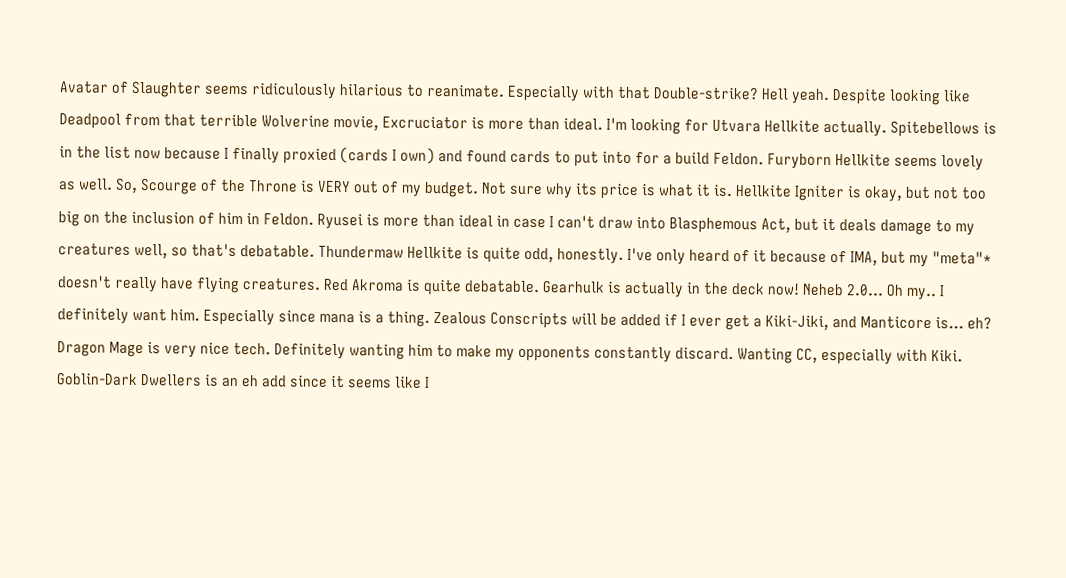Avatar of Slaughter seems ridiculously hilarious to reanimate. Especially with that Double-strike? Hell yeah. Despite looking like Deadpool from that terrible Wolverine movie, Excruciator is more than ideal. I'm looking for Utvara Hellkite actually. Spitebellows is in the list now because I finally proxied (cards I own) and found cards to put into for a build Feldon. Furyborn Hellkite seems lovely as well. So, Scourge of the Throne is VERY out of my budget. Not sure why its price is what it is. Hellkite Igniter is okay, but not too big on the inclusion of him in Feldon. Ryusei is more than ideal in case I can't draw into Blasphemous Act, but it deals damage to my creatures well, so that's debatable. Thundermaw Hellkite is quite odd, honestly. I've only heard of it because of IMA, but my "meta"* doesn't really have flying creatures. Red Akroma is quite debatable. Gearhulk is actually in the deck now! Neheb 2.0... Oh my.. I definitely want him. Especially since mana is a thing. Zealous Conscripts will be added if I ever get a Kiki-Jiki, and Manticore is... eh? Dragon Mage is very nice tech. Definitely wanting him to make my opponents constantly discard. Wanting CC, especially with Kiki. Goblin-Dark Dwellers is an eh add since it seems like I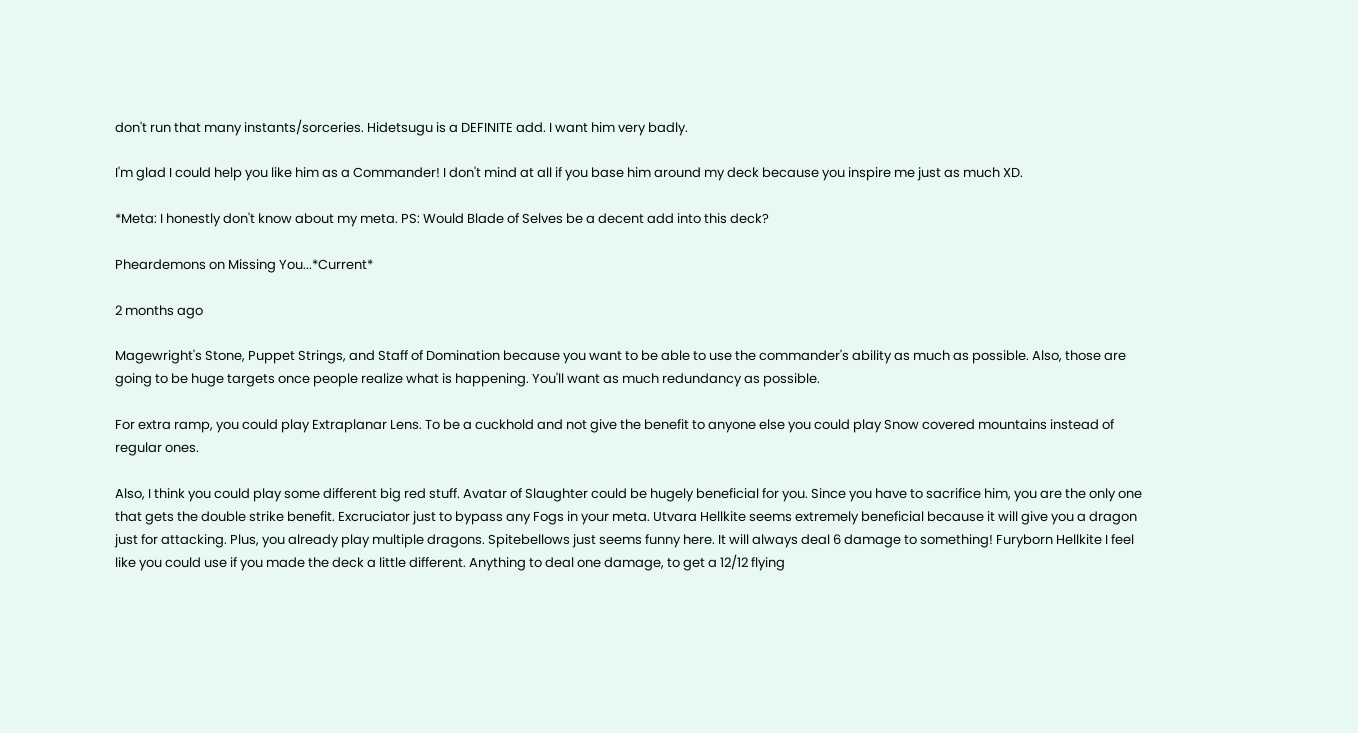don't run that many instants/sorceries. Hidetsugu is a DEFINITE add. I want him very badly.

I'm glad I could help you like him as a Commander! I don't mind at all if you base him around my deck because you inspire me just as much XD.

*Meta: I honestly don't know about my meta. PS: Would Blade of Selves be a decent add into this deck?

Pheardemons on Missing You...*Current*

2 months ago

Magewright's Stone, Puppet Strings, and Staff of Domination because you want to be able to use the commander's ability as much as possible. Also, those are going to be huge targets once people realize what is happening. You'll want as much redundancy as possible.

For extra ramp, you could play Extraplanar Lens. To be a cuckhold and not give the benefit to anyone else you could play Snow covered mountains instead of regular ones.

Also, I think you could play some different big red stuff. Avatar of Slaughter could be hugely beneficial for you. Since you have to sacrifice him, you are the only one that gets the double strike benefit. Excruciator just to bypass any Fogs in your meta. Utvara Hellkite seems extremely beneficial because it will give you a dragon just for attacking. Plus, you already play multiple dragons. Spitebellows just seems funny here. It will always deal 6 damage to something! Furyborn Hellkite I feel like you could use if you made the deck a little different. Anything to deal one damage, to get a 12/12 flying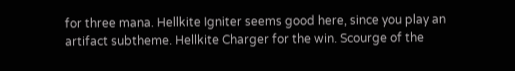for three mana. Hellkite Igniter seems good here, since you play an artifact subtheme. Hellkite Charger for the win. Scourge of the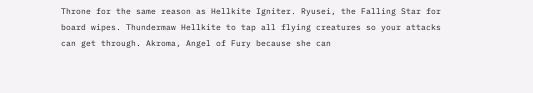Throne for the same reason as Hellkite Igniter. Ryusei, the Falling Star for board wipes. Thundermaw Hellkite to tap all flying creatures so your attacks can get through. Akroma, Angel of Fury because she can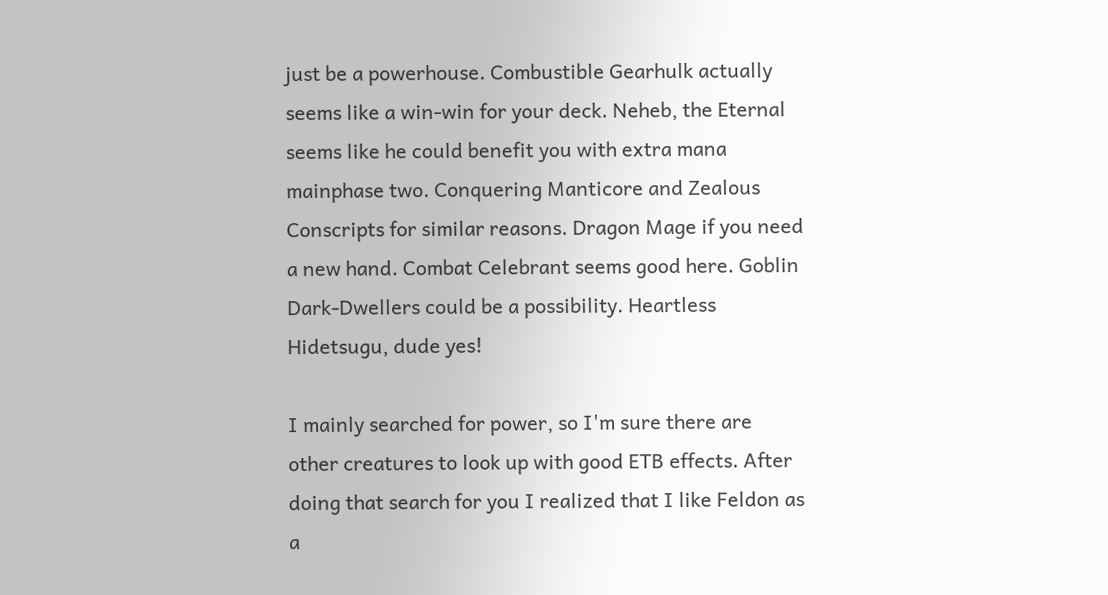just be a powerhouse. Combustible Gearhulk actually seems like a win-win for your deck. Neheb, the Eternal seems like he could benefit you with extra mana mainphase two. Conquering Manticore and Zealous Conscripts for similar reasons. Dragon Mage if you need a new hand. Combat Celebrant seems good here. Goblin Dark-Dwellers could be a possibility. Heartless Hidetsugu, dude yes!

I mainly searched for power, so I'm sure there are other creatures to look up with good ETB effects. After doing that search for you I realized that I like Feldon as a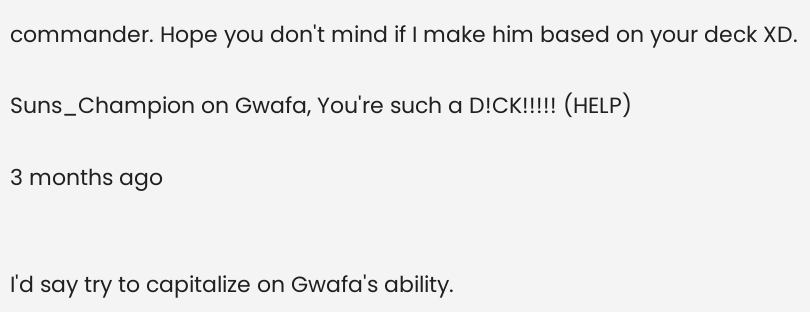commander. Hope you don't mind if I make him based on your deck XD.

Suns_Champion on Gwafa, You're such a D!CK!!!!! (HELP)

3 months ago


I'd say try to capitalize on Gwafa's ability.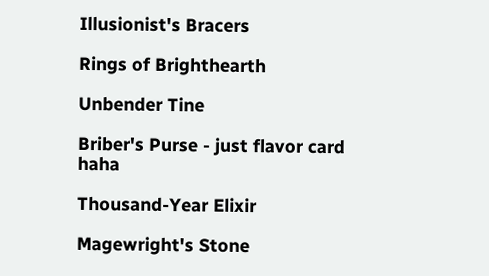Illusionist's Bracers

Rings of Brighthearth

Unbender Tine

Briber's Purse - just flavor card haha

Thousand-Year Elixir

Magewright's Stone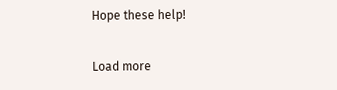Hope these help!

Load more